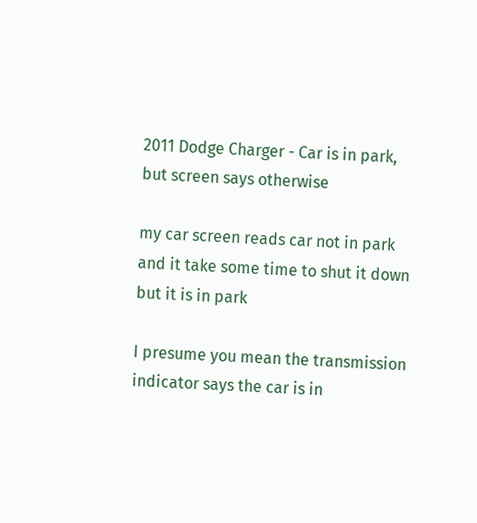2011 Dodge Charger - Car is in park, but screen says otherwise

my car screen reads car not in park and it take some time to shut it down but it is in park

I presume you mean the transmission indicator says the car is in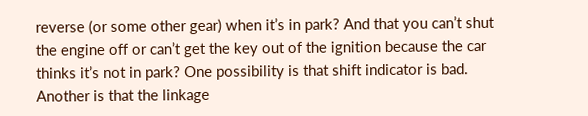reverse (or some other gear) when it’s in park? And that you can’t shut the engine off or can’t get the key out of the ignition because the car thinks it’s not in park? One possibility is that shift indicator is bad. Another is that the linkage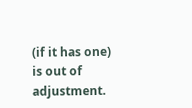(if it has one) is out of adjustment.